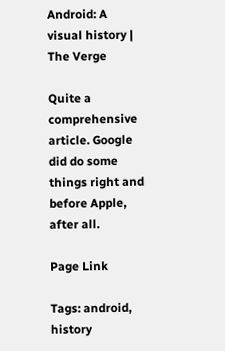Android: A visual history | The Verge

Quite a comprehensive article. Google did do some things right and before Apple, after all.

Page Link

Tags: android, history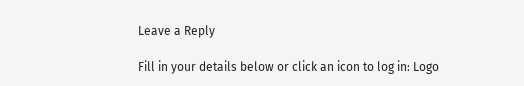Leave a Reply

Fill in your details below or click an icon to log in: Logo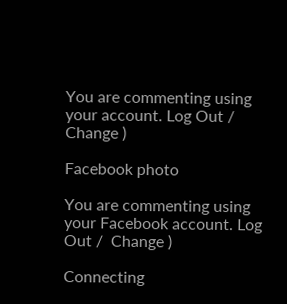You are commenting using your account. Log Out /  Change )

Facebook photo

You are commenting using your Facebook account. Log Out /  Change )

Connecting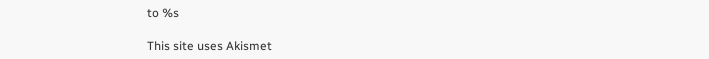to %s

This site uses Akismet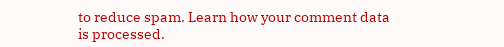to reduce spam. Learn how your comment data is processed.